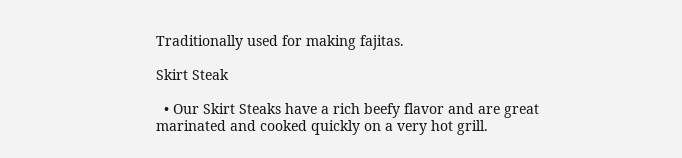Traditionally used for making fajitas.

Skirt Steak

  • Our Skirt Steaks have a rich beefy flavor and are great marinated and cooked quickly on a very hot grill.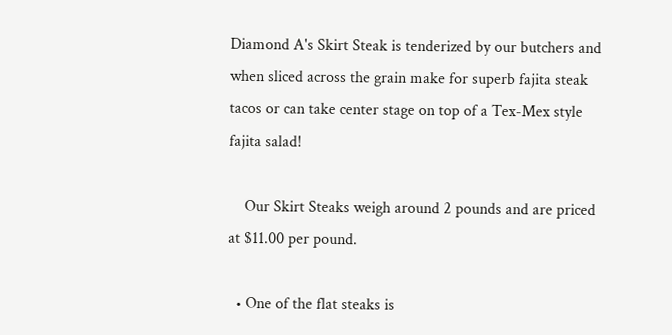Diamond A's Skirt Steak is tenderized by our butchers and when sliced across the grain make for superb fajita steak tacos or can take center stage on top of a Tex-Mex style fajita salad!

    Our Skirt Steaks weigh around 2 pounds and are priced at $11.00 per pound.

  • One of the flat steaks is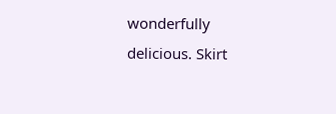wonderfully delicious. Skirt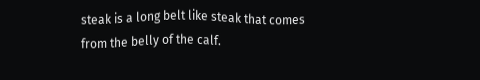steak is a long belt like steak that comes from the belly of the calf.